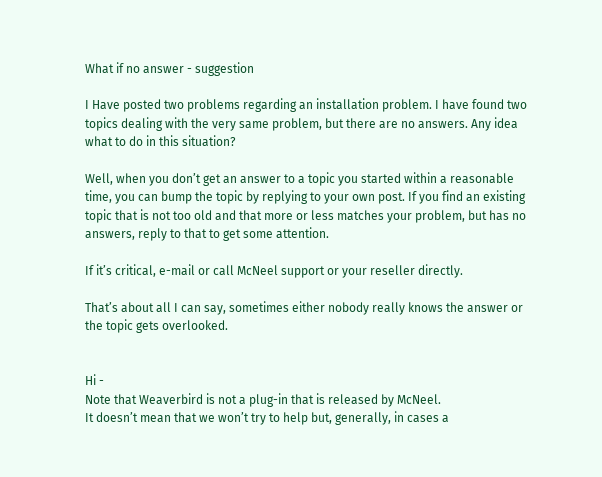What if no answer - suggestion

I Have posted two problems regarding an installation problem. I have found two topics dealing with the very same problem, but there are no answers. Any idea what to do in this situation?

Well, when you don’t get an answer to a topic you started within a reasonable time, you can bump the topic by replying to your own post. If you find an existing topic that is not too old and that more or less matches your problem, but has no answers, reply to that to get some attention.

If it’s critical, e-mail or call McNeel support or your reseller directly.

That’s about all I can say, sometimes either nobody really knows the answer or the topic gets overlooked.


Hi -
Note that Weaverbird is not a plug-in that is released by McNeel.
It doesn’t mean that we won’t try to help but, generally, in cases a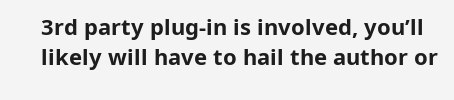3rd party plug-in is involved, you’ll likely will have to hail the author or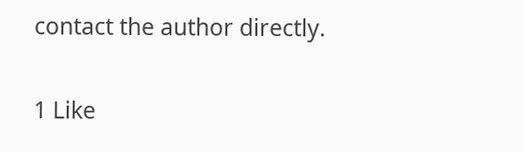contact the author directly.

1 Like